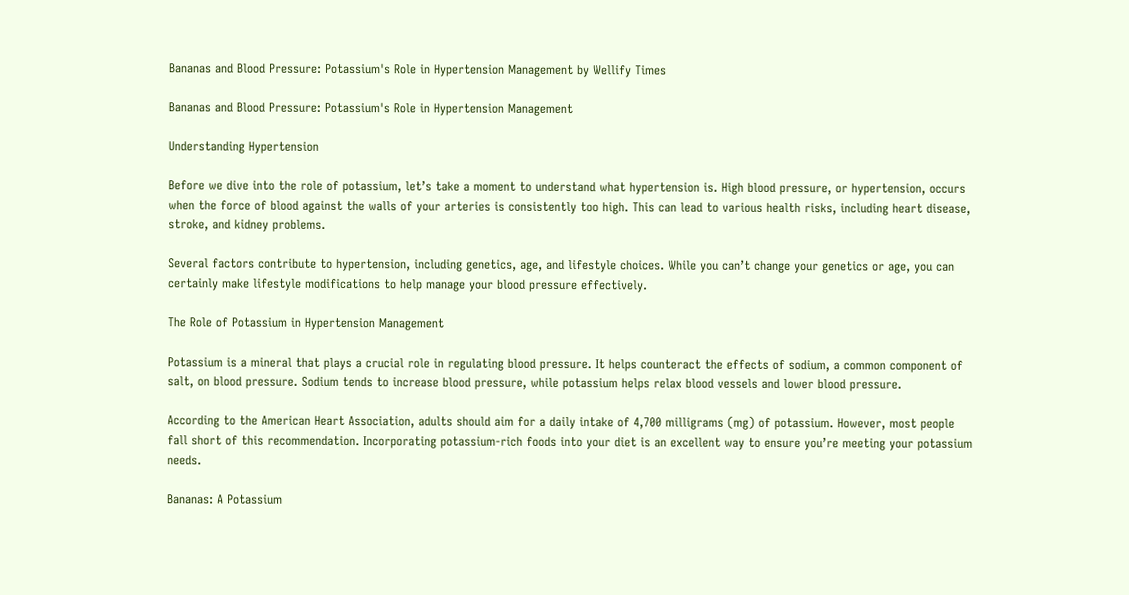Bananas and Blood Pressure: Potassium's Role in Hypertension Management by Wellify Times

Bananas and Blood Pressure: Potassium's Role in Hypertension Management

Understanding Hypertension

Before we dive into the role of potassium, let’s take a moment to understand what hypertension is. High blood pressure, or hypertension, occurs when the force of blood against the walls of your arteries is consistently too high. This can lead to various health risks, including heart disease, stroke, and kidney problems.

Several factors contribute to hypertension, including genetics, age, and lifestyle choices. While you can’t change your genetics or age, you can certainly make lifestyle modifications to help manage your blood pressure effectively.

The Role of Potassium in Hypertension Management

Potassium is a mineral that plays a crucial role in regulating blood pressure. It helps counteract the effects of sodium, a common component of salt, on blood pressure. Sodium tends to increase blood pressure, while potassium helps relax blood vessels and lower blood pressure.

According to the American Heart Association, adults should aim for a daily intake of 4,700 milligrams (mg) of potassium. However, most people fall short of this recommendation. Incorporating potassium-rich foods into your diet is an excellent way to ensure you’re meeting your potassium needs.

Bananas: A Potassium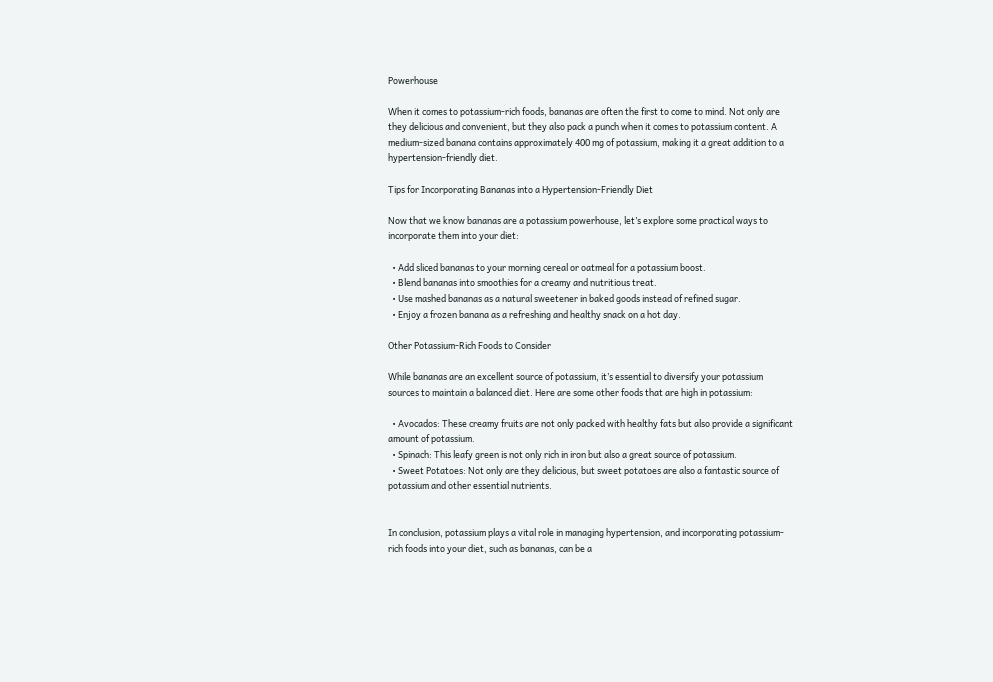Powerhouse

When it comes to potassium-rich foods, bananas are often the first to come to mind. Not only are they delicious and convenient, but they also pack a punch when it comes to potassium content. A medium-sized banana contains approximately 400 mg of potassium, making it a great addition to a hypertension-friendly diet.

Tips for Incorporating Bananas into a Hypertension-Friendly Diet

Now that we know bananas are a potassium powerhouse, let’s explore some practical ways to incorporate them into your diet:

  • Add sliced bananas to your morning cereal or oatmeal for a potassium boost.
  • Blend bananas into smoothies for a creamy and nutritious treat.
  • Use mashed bananas as a natural sweetener in baked goods instead of refined sugar.
  • Enjoy a frozen banana as a refreshing and healthy snack on a hot day.

Other Potassium-Rich Foods to Consider

While bananas are an excellent source of potassium, it’s essential to diversify your potassium sources to maintain a balanced diet. Here are some other foods that are high in potassium:

  • Avocados: These creamy fruits are not only packed with healthy fats but also provide a significant amount of potassium.
  • Spinach: This leafy green is not only rich in iron but also a great source of potassium.
  • Sweet Potatoes: Not only are they delicious, but sweet potatoes are also a fantastic source of potassium and other essential nutrients.


In conclusion, potassium plays a vital role in managing hypertension, and incorporating potassium-rich foods into your diet, such as bananas, can be a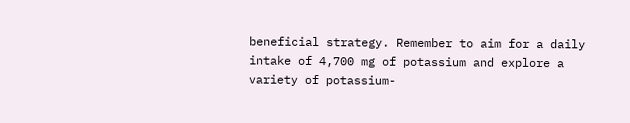beneficial strategy. Remember to aim for a daily intake of 4,700 mg of potassium and explore a variety of potassium-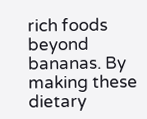rich foods beyond bananas. By making these dietary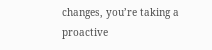changes, you’re taking a proactive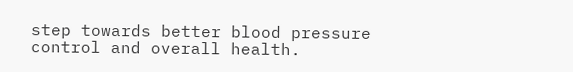step towards better blood pressure control and overall health.